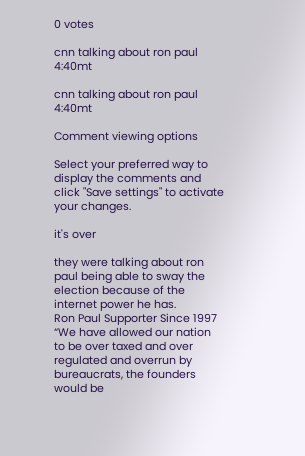0 votes

cnn talking about ron paul 4:40mt

cnn talking about ron paul 4:40mt

Comment viewing options

Select your preferred way to display the comments and click "Save settings" to activate your changes.

it's over

they were talking about ron paul being able to sway the election because of the internet power he has.
Ron Paul Supporter Since 1997
“We have allowed our nation to be over taxed and over regulated and overrun by bureaucrats, the founders would be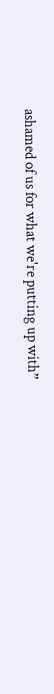ashamed of us for what we're putting up with”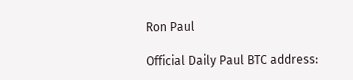Ron Paul

Official Daily Paul BTC address: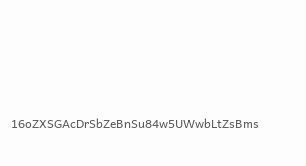16oZXSGAcDrSbZeBnSu84w5UWwbLtZsBms